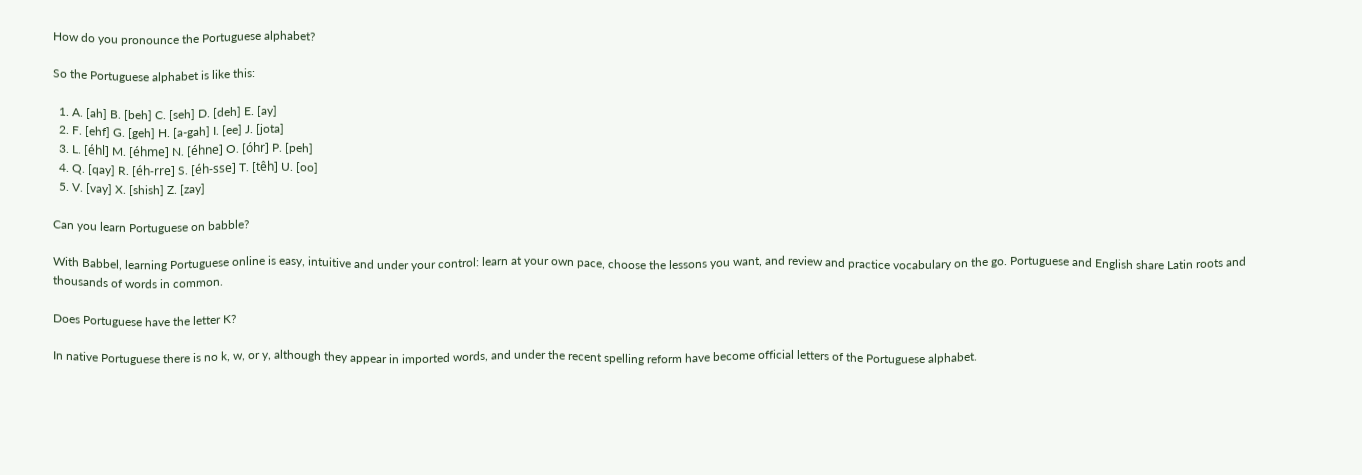How do you pronounce the Portuguese alphabet?

So the Portuguese alphabet is like this:

  1. A. [ah] B. [beh] C. [seh] D. [deh] E. [ay]
  2. F. [ehf] G. [geh] H. [a-gah] I. [ee] J. [jota]
  3. L. [éhl] M. [éhme] N. [éhne] O. [óhr] P. [peh]
  4. Q. [qay] R. [éh-rre] S. [éh-sse] T. [têh] U. [oo]
  5. V. [vay] X. [shish] Z. [zay]

Can you learn Portuguese on babble?

With Babbel, learning Portuguese online is easy, intuitive and under your control: learn at your own pace, choose the lessons you want, and review and practice vocabulary on the go. Portuguese and English share Latin roots and thousands of words in common.

Does Portuguese have the letter K?

In native Portuguese there is no k, w, or y, although they appear in imported words, and under the recent spelling reform have become official letters of the Portuguese alphabet.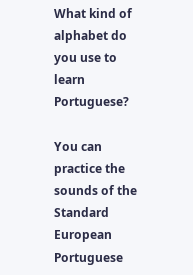What kind of alphabet do you use to learn Portuguese?

You can practice the sounds of the Standard European Portuguese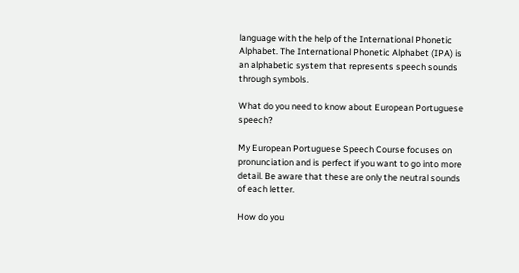language with the help of the International Phonetic Alphabet. The International Phonetic Alphabet (IPA) is an alphabetic system that represents speech sounds through symbols.

What do you need to know about European Portuguese speech?

My European Portuguese Speech Course focuses on pronunciation and is perfect if you want to go into more detail. Be aware that these are only the neutral sounds of each letter.

How do you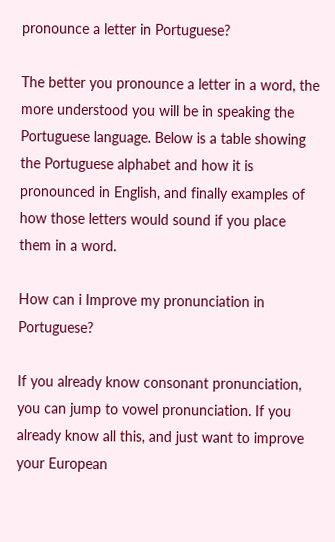pronounce a letter in Portuguese?

The better you pronounce a letter in a word, the more understood you will be in speaking the Portuguese language. Below is a table showing the Portuguese alphabet and how it is pronounced in English, and finally examples of how those letters would sound if you place them in a word.

How can i Improve my pronunciation in Portuguese?

If you already know consonant pronunciation, you can jump to vowel pronunciation. If you already know all this, and just want to improve your European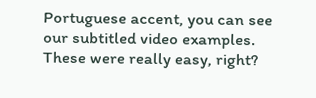Portuguese accent, you can see our subtitled video examples. These were really easy, right?